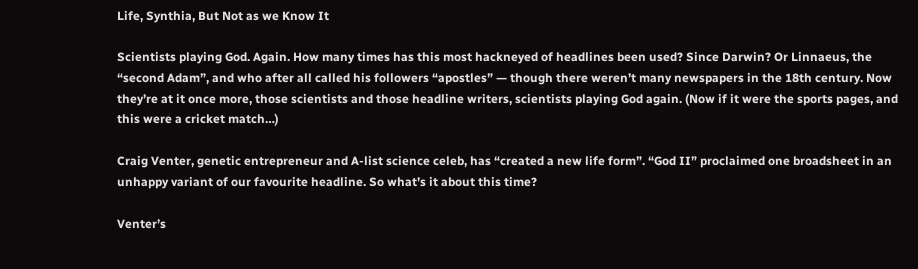Life, Synthia, But Not as we Know It

Scientists playing God. Again. How many times has this most hackneyed of headlines been used? Since Darwin? Or Linnaeus, the “second Adam”, and who after all called his followers “apostles” — though there weren’t many newspapers in the 18th century. Now they’re at it once more, those scientists and those headline writers, scientists playing God again. (Now if it were the sports pages, and this were a cricket match…)

Craig Venter, genetic entrepreneur and A-list science celeb, has “created a new life form”. “God II” proclaimed one broadsheet in an unhappy variant of our favourite headline. So what’s it about this time?

Venter’s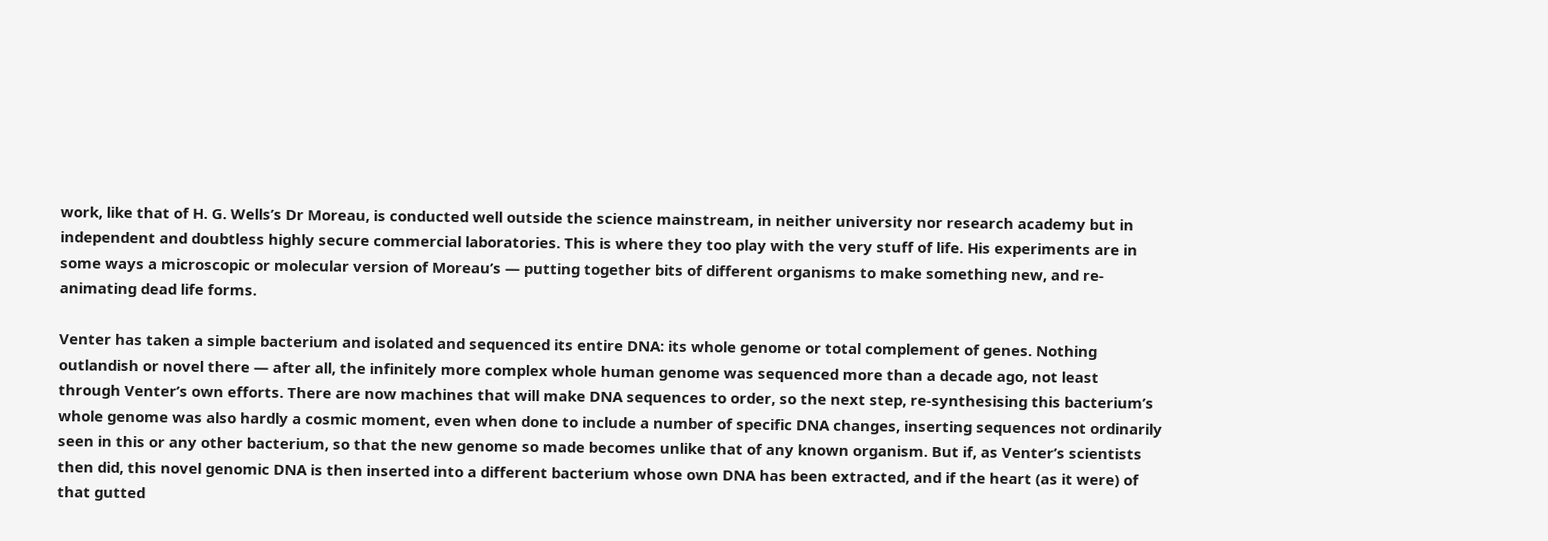work, like that of H. G. Wells’s Dr Moreau, is conducted well outside the science mainstream, in neither university nor research academy but in independent and doubtless highly secure commercial laboratories. This is where they too play with the very stuff of life. His experiments are in some ways a microscopic or molecular version of Moreau’s — putting together bits of different organisms to make something new, and re-animating dead life forms.

Venter has taken a simple bacterium and isolated and sequenced its entire DNA: its whole genome or total complement of genes. Nothing outlandish or novel there — after all, the infinitely more complex whole human genome was sequenced more than a decade ago, not least through Venter’s own efforts. There are now machines that will make DNA sequences to order, so the next step, re-synthesising this bacterium’s whole genome was also hardly a cosmic moment, even when done to include a number of specific DNA changes, inserting sequences not ordinarily seen in this or any other bacterium, so that the new genome so made becomes unlike that of any known organism. But if, as Venter’s scientists then did, this novel genomic DNA is then inserted into a different bacterium whose own DNA has been extracted, and if the heart (as it were) of that gutted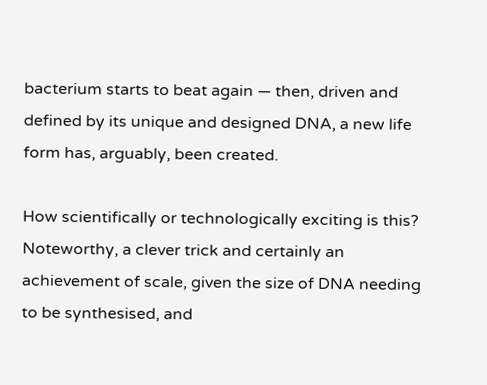bacterium starts to beat again — then, driven and defined by its unique and designed DNA, a new life form has, arguably, been created.

How scientifically or technologically exciting is this? Noteworthy, a clever trick and certainly an achievement of scale, given the size of DNA needing to be synthesised, and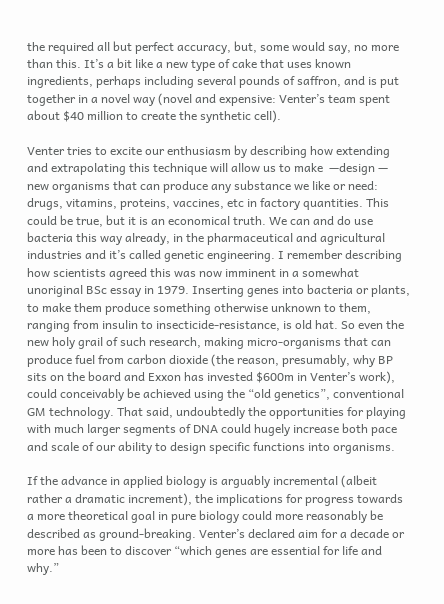the required all but perfect accuracy, but, some would say, no more than this. It’s a bit like a new type of cake that uses known ingredients, perhaps including several pounds of saffron, and is put together in a novel way (novel and expensive: Venter’s team spent about $40 million to create the synthetic cell).

Venter tries to excite our enthusiasm by describing how extending and extrapolating this technique will allow us to make  —design — new organisms that can produce any substance we like or need: drugs, vitamins, proteins, vaccines, etc in factory quantities. This could be true, but it is an economical truth. We can and do use bacteria this way already, in the pharmaceutical and agricultural industries and it’s called genetic engineering. I remember describing how scientists agreed this was now imminent in a somewhat unoriginal BSc essay in 1979. Inserting genes into bacteria or plants, to make them produce something otherwise unknown to them, ranging from insulin to insecticide-resistance, is old hat. So even the new holy grail of such research, making micro-organisms that can produce fuel from carbon dioxide (the reason, presumably, why BP sits on the board and Exxon has invested $600m in Venter’s work), could conceivably be achieved using the “old genetics”, conventional GM technology. That said, undoubtedly the opportunities for playing with much larger segments of DNA could hugely increase both pace and scale of our ability to design specific functions into organisms.

If the advance in applied biology is arguably incremental (albeit rather a dramatic increment), the implications for progress towards a more theoretical goal in pure biology could more reasonably be described as ground-breaking. Venter’s declared aim for a decade or more has been to discover “which genes are essential for life and why.”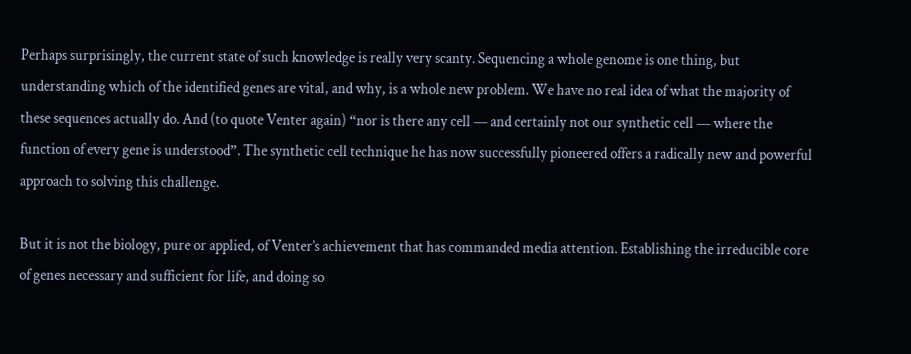Perhaps surprisingly, the current state of such knowledge is really very scanty. Sequencing a whole genome is one thing, but understanding which of the identified genes are vital, and why, is a whole new problem. We have no real idea of what the majority of these sequences actually do. And (to quote Venter again) “nor is there any cell — and certainly not our synthetic cell — where the function of every gene is understood”. The synthetic cell technique he has now successfully pioneered offers a radically new and powerful approach to solving this challenge.

But it is not the biology, pure or applied, of Venter’s achievement that has commanded media attention. Establishing the irreducible core of genes necessary and sufficient for life, and doing so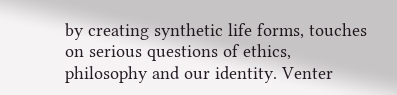by creating synthetic life forms, touches on serious questions of ethics, philosophy and our identity. Venter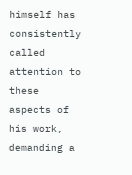himself has consistently called attention to these aspects of his work, demanding a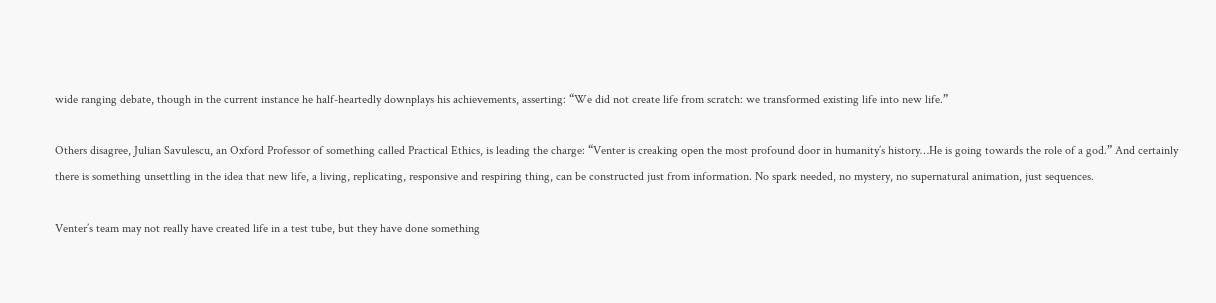wide ranging debate, though in the current instance he half-heartedly downplays his achievements, asserting: “We did not create life from scratch: we transformed existing life into new life.”

Others disagree, Julian Savulescu, an Oxford Professor of something called Practical Ethics, is leading the charge: “Venter is creaking open the most profound door in humanity’s history…He is going towards the role of a god.” And certainly there is something unsettling in the idea that new life, a living, replicating, responsive and respiring thing, can be constructed just from information. No spark needed, no mystery, no supernatural animation, just sequences.

Venter’s team may not really have created life in a test tube, but they have done something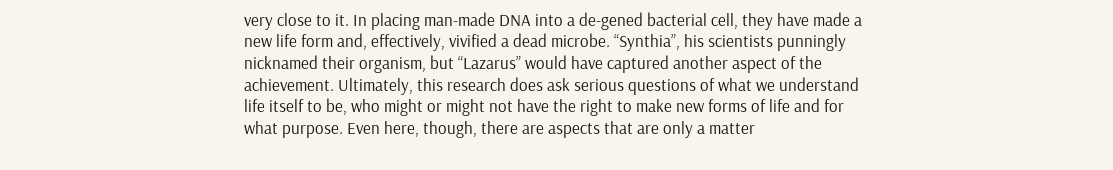very close to it. In placing man-made DNA into a de-gened bacterial cell, they have made a new life form and, effectively, vivified a dead microbe. “Synthia”, his scientists punningly nicknamed their organism, but “Lazarus” would have captured another aspect of the achievement. Ultimately, this research does ask serious questions of what we understand life itself to be, who might or might not have the right to make new forms of life and for what purpose. Even here, though, there are aspects that are only a matter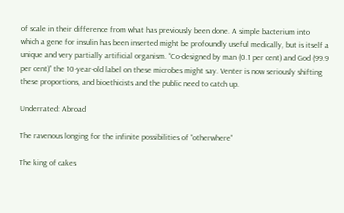of scale in their difference from what has previously been done. A simple bacterium into which a gene for insulin has been inserted might be profoundly useful medically, but is itself a unique and very partially artificial organism. “Co-designed by man (0.1 per cent) and God (99.9 per cent)” the 10-year-old label on these microbes might say. Venter is now seriously shifting these proportions, and bioethicists and the public need to catch up.

Underrated: Abroad

The ravenous longing for the infinite possibilities of “otherwhere”

The king of cakes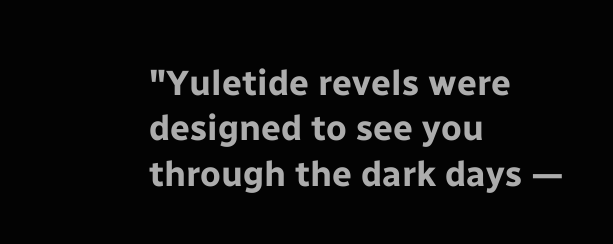"Yuletide revels were designed to see you through the dark days —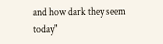and how dark they seem today"